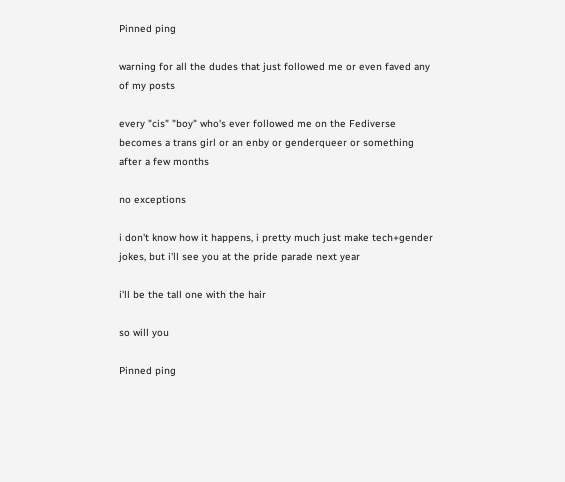Pinned ping

warning for all the dudes that just followed me or even faved any of my posts

every "cis" "boy" who's ever followed me on the Fediverse becomes a trans girl or an enby or genderqueer or something after a few months

no exceptions

i don't know how it happens, i pretty much just make tech+gender jokes, but i'll see you at the pride parade next year

i'll be the tall one with the hair

so will you

Pinned ping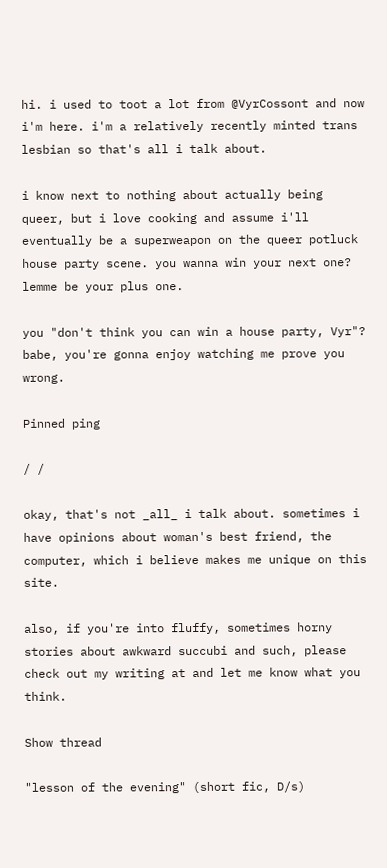hi. i used to toot a lot from @VyrCossont and now i'm here. i'm a relatively recently minted trans lesbian so that's all i talk about.

i know next to nothing about actually being queer, but i love cooking and assume i'll eventually be a superweapon on the queer potluck house party scene. you wanna win your next one? lemme be your plus one.

you "don't think you can win a house party, Vyr"? babe, you're gonna enjoy watching me prove you wrong.

Pinned ping

/ /

okay, that's not _all_ i talk about. sometimes i have opinions about woman's best friend, the computer, which i believe makes me unique on this site.

also, if you're into fluffy, sometimes horny stories about awkward succubi and such, please check out my writing at and let me know what you think.

Show thread

"lesson of the evening" (short fic, D/s)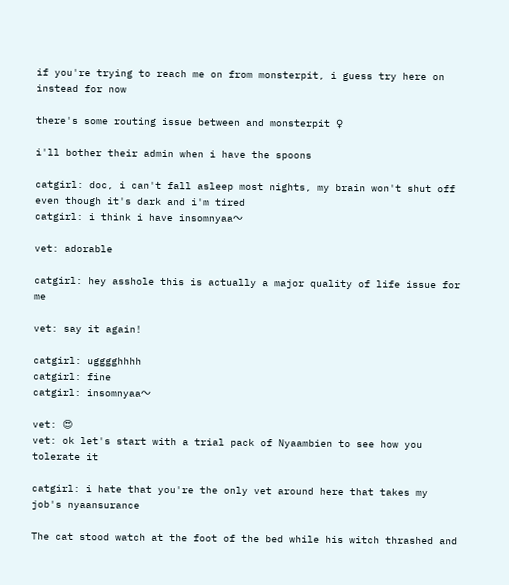if you're trying to reach me on from monsterpit, i guess try here on instead for now

there's some routing issue between and monsterpit ♀

i'll bother their admin when i have the spoons

catgirl: doc, i can't fall asleep most nights, my brain won't shut off even though it's dark and i'm tired
catgirl: i think i have insomnyaa〜

vet: adorable

catgirl: hey asshole this is actually a major quality of life issue for me

vet: say it again!

catgirl: ugggghhhh
catgirl: fine
catgirl: insomnyaa〜

vet: 😍
vet: ok let's start with a trial pack of Nyaambien to see how you tolerate it

catgirl: i hate that you're the only vet around here that takes my job's nyaansurance

The cat stood watch at the foot of the bed while his witch thrashed and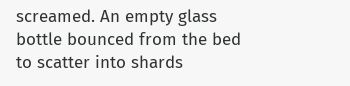screamed. An empty glass bottle bounced from the bed to scatter into shards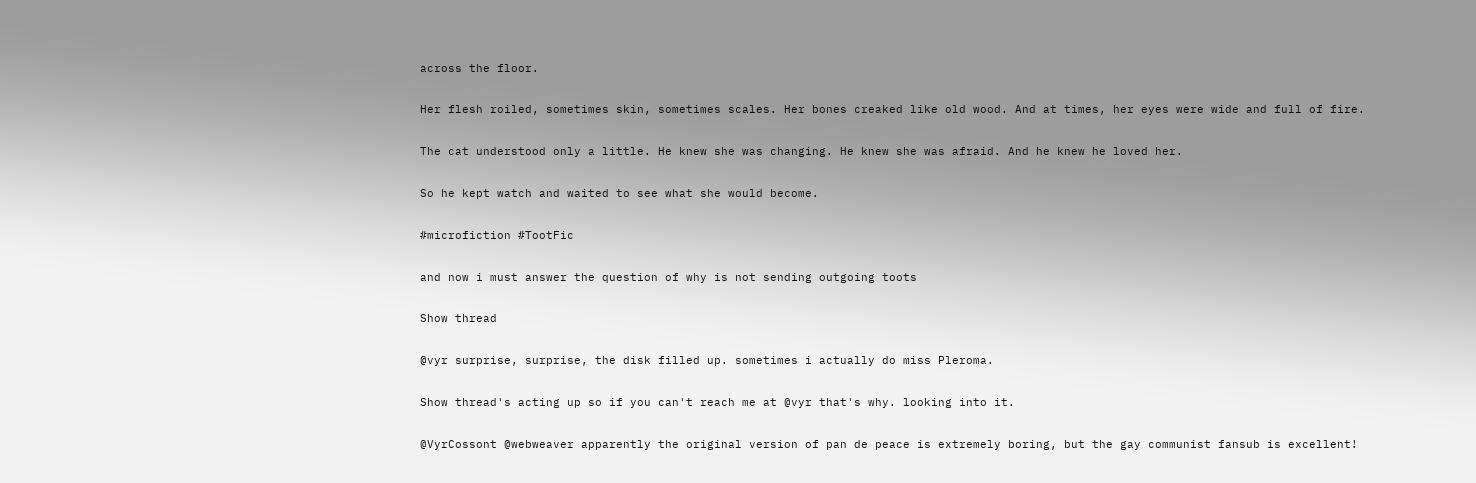across the floor.

Her flesh roiled, sometimes skin, sometimes scales. Her bones creaked like old wood. And at times, her eyes were wide and full of fire.

The cat understood only a little. He knew she was changing. He knew she was afraid. And he knew he loved her.

So he kept watch and waited to see what she would become.

#microfiction #TootFic

and now i must answer the question of why is not sending outgoing toots

Show thread

@vyr surprise, surprise, the disk filled up. sometimes i actually do miss Pleroma.

Show thread's acting up so if you can't reach me at @vyr that's why. looking into it.

@VyrCossont @webweaver apparently the original version of pan de peace is extremely boring, but the gay communist fansub is excellent!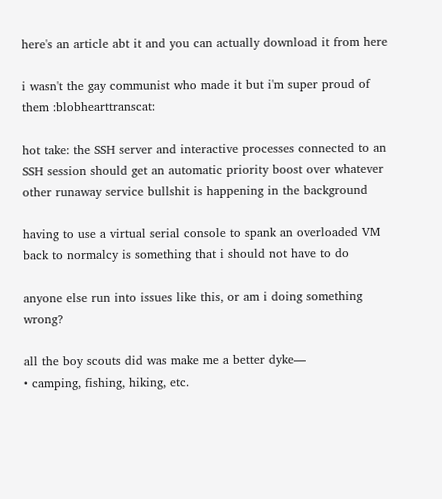here's an article abt it and you can actually download it from here

i wasn't the gay communist who made it but i'm super proud of them :blobhearttranscat:

hot take: the SSH server and interactive processes connected to an SSH session should get an automatic priority boost over whatever other runaway service bullshit is happening in the background

having to use a virtual serial console to spank an overloaded VM back to normalcy is something that i should not have to do

anyone else run into issues like this, or am i doing something wrong?

all the boy scouts did was make me a better dyke—
• camping, fishing, hiking, etc.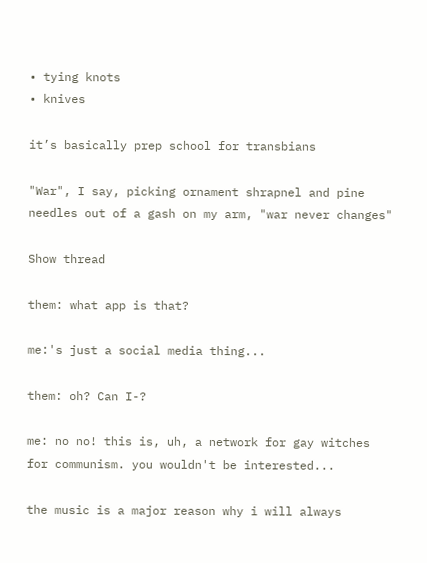• tying knots
• knives

it’s basically prep school for transbians

"War", I say, picking ornament shrapnel and pine needles out of a gash on my arm, "war never changes"

Show thread

them: what app is that?

me:'s just a social media thing...

them: oh? Can I-?

me: no no! this is, uh, a network for gay witches for communism. you wouldn't be interested...

the music is a major reason why i will always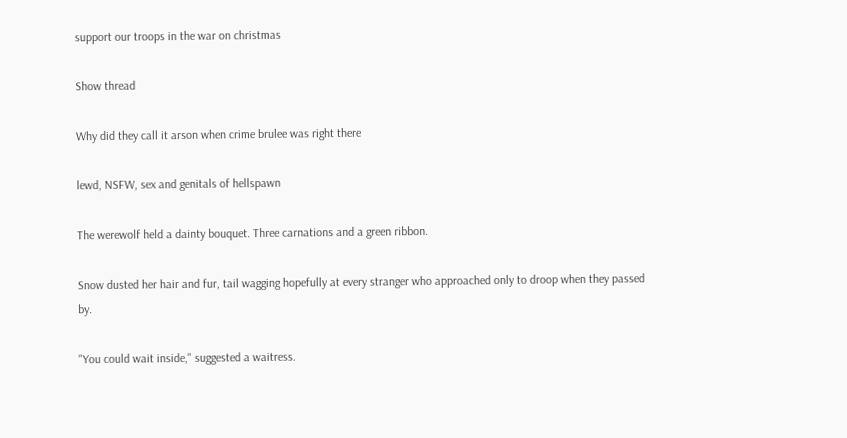support our troops in the war on christmas

Show thread

Why did they call it arson when crime brulee was right there

lewd, NSFW, sex and genitals of hellspawn

The werewolf held a dainty bouquet. Three carnations and a green ribbon.

Snow dusted her hair and fur, tail wagging hopefully at every stranger who approached only to droop when they passed by.

"You could wait inside," suggested a waitress.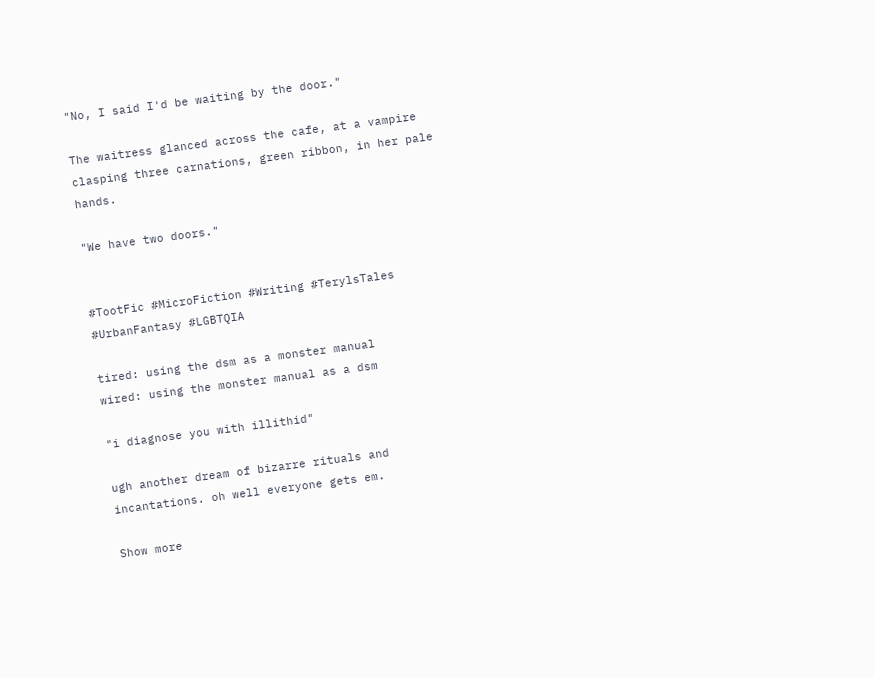"No, I said I'd be waiting by the door."

The waitress glanced across the cafe, at a vampire clasping three carnations, green ribbon, in her pale hands.

"We have two doors."


#TootFic #MicroFiction #Writing #TerylsTales #UrbanFantasy #LGBTQIA

tired: using the dsm as a monster manual
wired: using the monster manual as a dsm

"i diagnose you with illithid"

ugh another dream of bizarre rituals and incantations. oh well everyone gets em.

Show more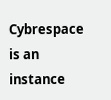Cybrespace is an instance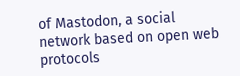of Mastodon, a social network based on open web protocols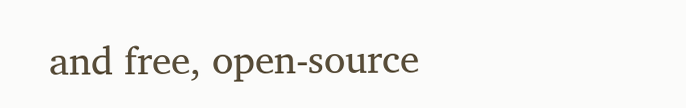and free, open-source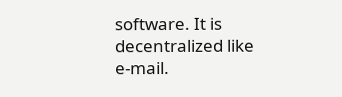software. It is decentralized like e-mail.